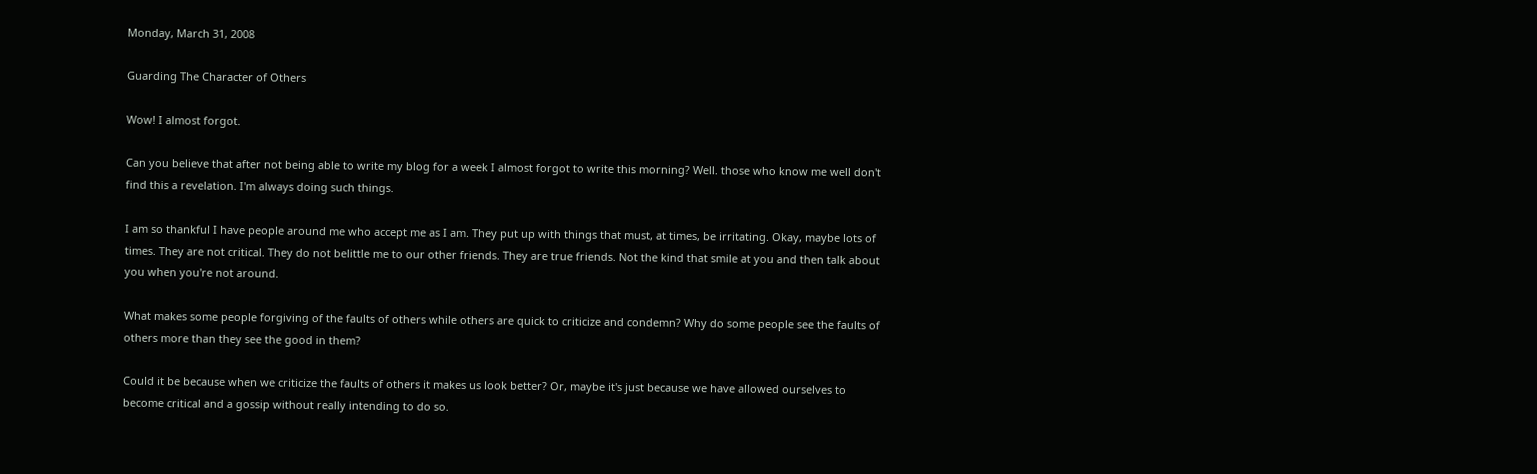Monday, March 31, 2008

Guarding The Character of Others

Wow! I almost forgot.

Can you believe that after not being able to write my blog for a week I almost forgot to write this morning? Well. those who know me well don't find this a revelation. I'm always doing such things.

I am so thankful I have people around me who accept me as I am. They put up with things that must, at times, be irritating. Okay, maybe lots of times. They are not critical. They do not belittle me to our other friends. They are true friends. Not the kind that smile at you and then talk about you when you're not around.

What makes some people forgiving of the faults of others while others are quick to criticize and condemn? Why do some people see the faults of others more than they see the good in them?

Could it be because when we criticize the faults of others it makes us look better? Or, maybe it's just because we have allowed ourselves to become critical and a gossip without really intending to do so.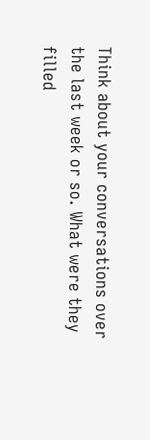Think about your conversations over the last week or so. What were they filled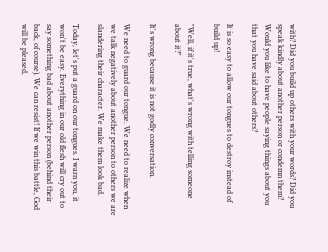with? Did you build up others with your words? Did you speak kindly about another person or condemn them?
Would you like to have people saying things about you that you have said about others?

It is so easy to allow our tongues to destroy instead of build up!

"Well, if it's true, what's wrong with telling someone about it?"

It's wrong because it is not godly conversation.

We need to guard our tongue. We need to realize when we talk negatively about another person to others we are slandering their character. We make them look bad.

Today, let's put a guard on our tongues. I warn you, it won't be easy. Everything in our old flesh will cry out to say something bad about another person (behind their back, of course). We can resist! If we win this battle, God will be pleased,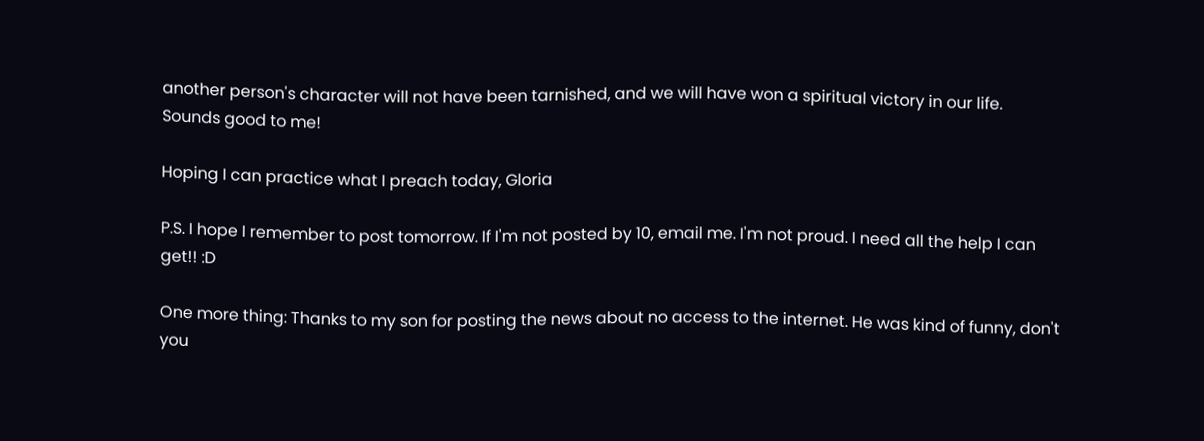another person's character will not have been tarnished, and we will have won a spiritual victory in our life. Sounds good to me!

Hoping I can practice what I preach today, Gloria

P.S. I hope I remember to post tomorrow. If I'm not posted by 10, email me. I'm not proud. I need all the help I can get!! :D

One more thing: Thanks to my son for posting the news about no access to the internet. He was kind of funny, don't you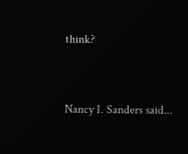think?


Nancy I. Sanders said...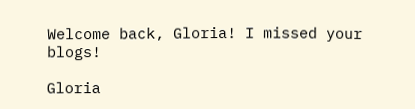Welcome back, Gloria! I missed your blogs!

Gloria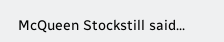McQueen Stockstill said...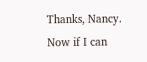Thanks, Nancy. Now if I can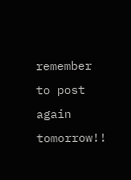remember to post again tomorrow!!